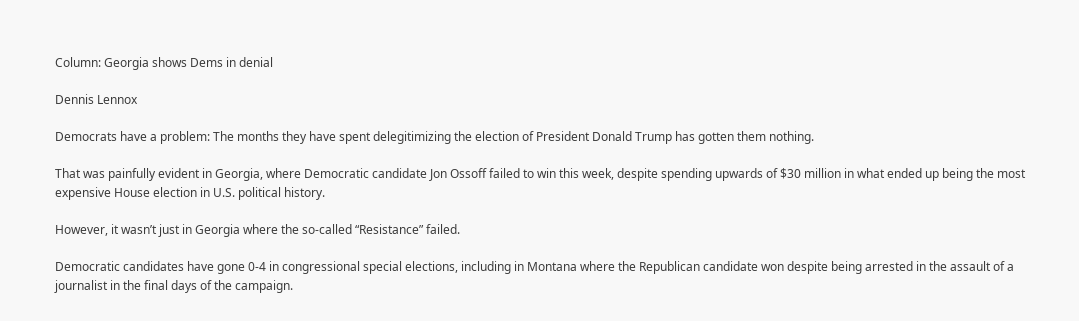Column: Georgia shows Dems in denial

Dennis Lennox

Democrats have a problem: The months they have spent delegitimizing the election of President Donald Trump has gotten them nothing.

That was painfully evident in Georgia, where Democratic candidate Jon Ossoff failed to win this week, despite spending upwards of $30 million in what ended up being the most expensive House election in U.S. political history.

However, it wasn’t just in Georgia where the so-called “Resistance” failed.

Democratic candidates have gone 0-4 in congressional special elections, including in Montana where the Republican candidate won despite being arrested in the assault of a journalist in the final days of the campaign.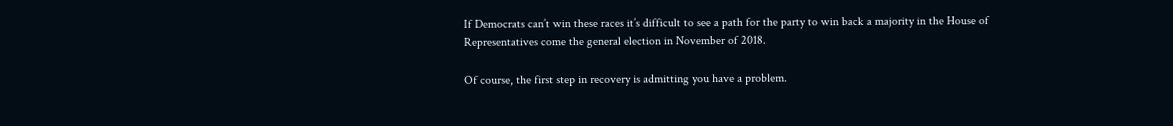If Democrats can’t win these races it’s difficult to see a path for the party to win back a majority in the House of Representatives come the general election in November of 2018.

Of course, the first step in recovery is admitting you have a problem.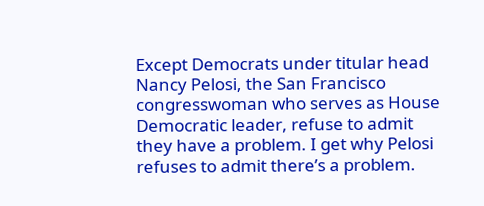Except Democrats under titular head Nancy Pelosi, the San Francisco congresswoman who serves as House Democratic leader, refuse to admit they have a problem. I get why Pelosi refuses to admit there’s a problem.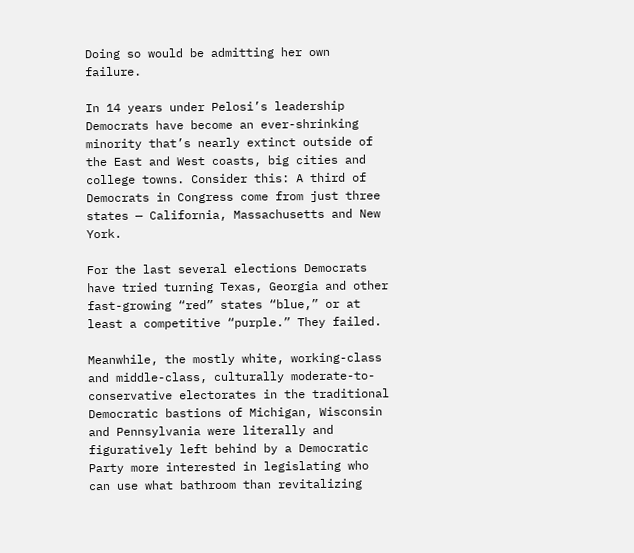Doing so would be admitting her own failure.

In 14 years under Pelosi’s leadership Democrats have become an ever-shrinking minority that’s nearly extinct outside of the East and West coasts, big cities and college towns. Consider this: A third of Democrats in Congress come from just three states — California, Massachusetts and New York.

For the last several elections Democrats have tried turning Texas, Georgia and other fast-growing “red” states “blue,” or at least a competitive “purple.” They failed.

Meanwhile, the mostly white, working-class and middle-class, culturally moderate-to-conservative electorates in the traditional Democratic bastions of Michigan, Wisconsin and Pennsylvania were literally and figuratively left behind by a Democratic Party more interested in legislating who can use what bathroom than revitalizing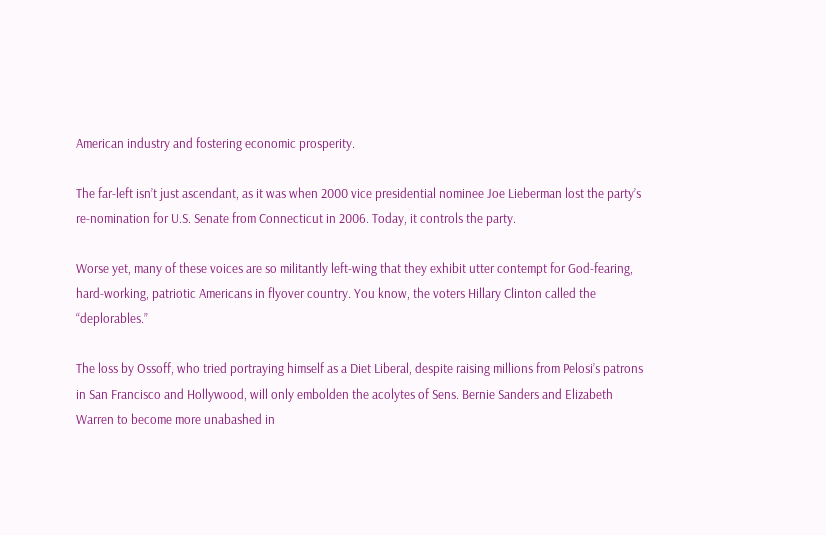American industry and fostering economic prosperity.

The far-left isn’t just ascendant, as it was when 2000 vice presidential nominee Joe Lieberman lost the party’s re-nomination for U.S. Senate from Connecticut in 2006. Today, it controls the party.

Worse yet, many of these voices are so militantly left-wing that they exhibit utter contempt for God-fearing, hard-working, patriotic Americans in flyover country. You know, the voters Hillary Clinton called the “deplorables.”

The loss by Ossoff, who tried portraying himself as a Diet Liberal, despite raising millions from Pelosi’s patrons in San Francisco and Hollywood, will only embolden the acolytes of Sens. Bernie Sanders and Elizabeth Warren to become more unabashed in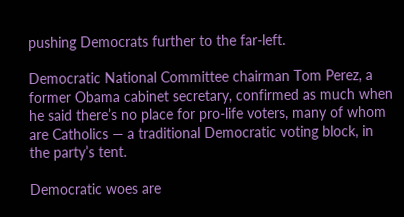pushing Democrats further to the far-left.

Democratic National Committee chairman Tom Perez, a former Obama cabinet secretary, confirmed as much when he said there’s no place for pro-life voters, many of whom are Catholics — a traditional Democratic voting block, in the party’s tent.

Democratic woes are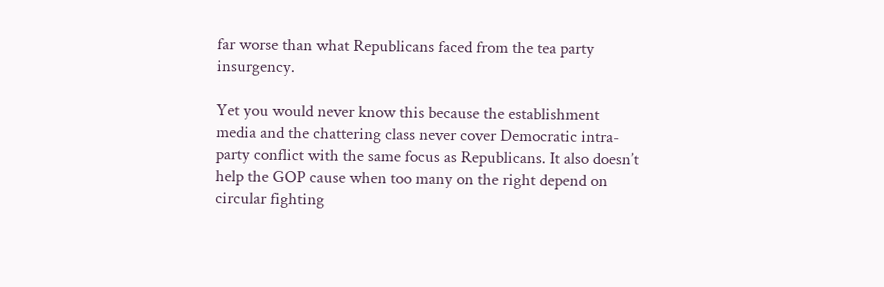far worse than what Republicans faced from the tea party insurgency.

Yet you would never know this because the establishment media and the chattering class never cover Democratic intra-party conflict with the same focus as Republicans. It also doesn’t help the GOP cause when too many on the right depend on circular fighting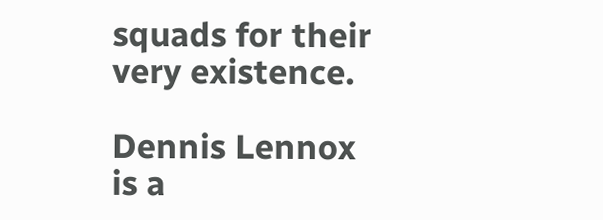squads for their very existence.

Dennis Lennox is a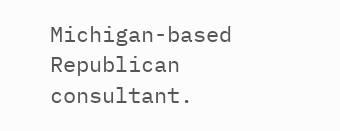Michigan-based Republican consultant.